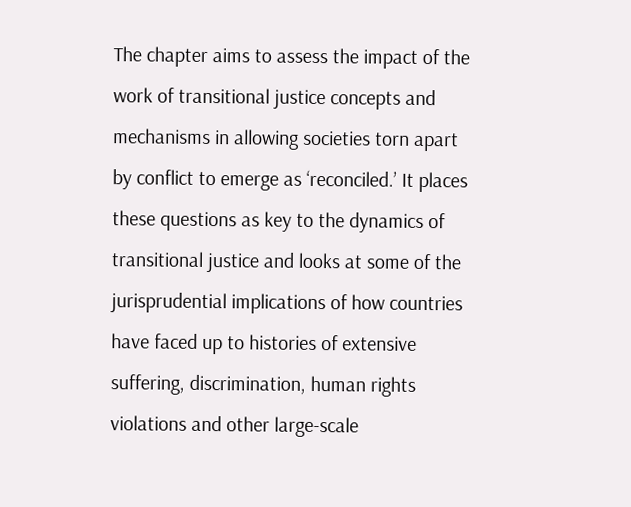The chapter aims to assess the impact of the work of transitional justice concepts and mechanisms in allowing societies torn apart by conflict to emerge as ‘reconciled.’ It places these questions as key to the dynamics of transitional justice and looks at some of the jurisprudential implications of how countries have faced up to histories of extensive suffering, discrimination, human rights violations and other large-scale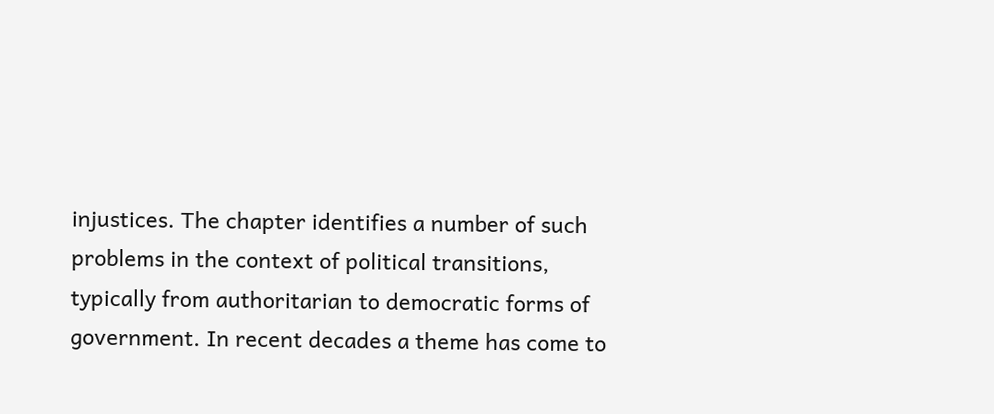injustices. The chapter identifies a number of such problems in the context of political transitions, typically from authoritarian to democratic forms of government. In recent decades a theme has come to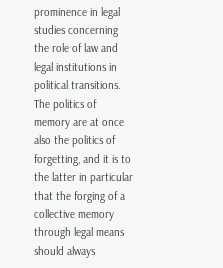prominence in legal studies concerning the role of law and legal institutions in political transitions. The politics of memory are at once also the politics of forgetting, and it is to the latter in particular that the forging of a collective memory through legal means should always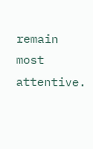remain most attentive.